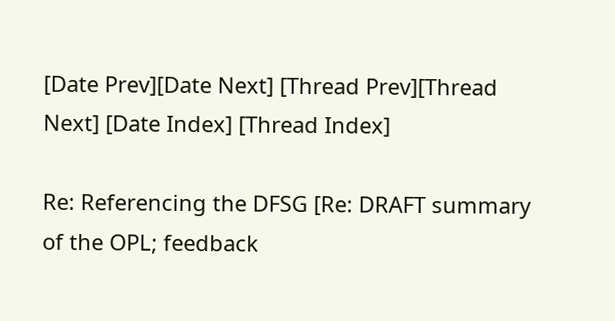[Date Prev][Date Next] [Thread Prev][Thread Next] [Date Index] [Thread Index]

Re: Referencing the DFSG [Re: DRAFT summary of the OPL; feedback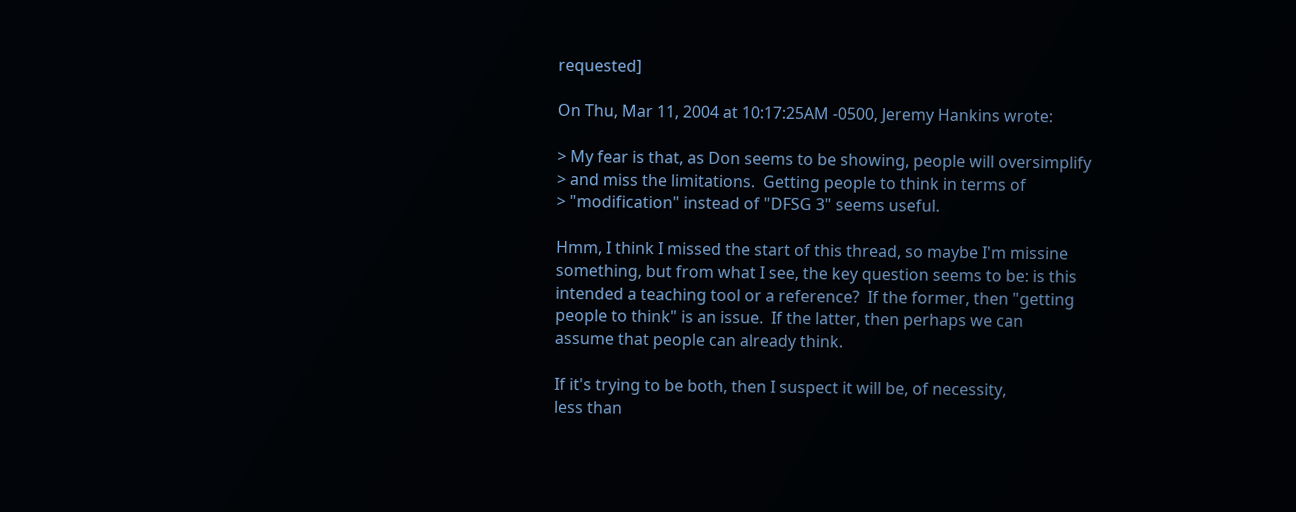requested]

On Thu, Mar 11, 2004 at 10:17:25AM -0500, Jeremy Hankins wrote:

> My fear is that, as Don seems to be showing, people will oversimplify
> and miss the limitations.  Getting people to think in terms of
> "modification" instead of "DFSG 3" seems useful.

Hmm, I think I missed the start of this thread, so maybe I'm missine
something, but from what I see, the key question seems to be: is this
intended a teaching tool or a reference?  If the former, then "getting
people to think" is an issue.  If the latter, then perhaps we can
assume that people can already think.

If it's trying to be both, then I suspect it will be, of necessity,
less than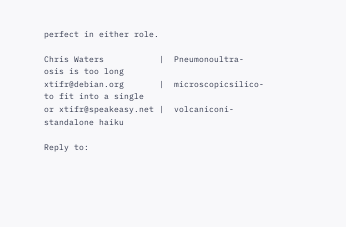perfect in either role.

Chris Waters           |  Pneumonoultra-        osis is too long
xtifr@debian.org       |  microscopicsilico-    to fit into a single
or xtifr@speakeasy.net |  volcaniconi-          standalone haiku

Reply to: